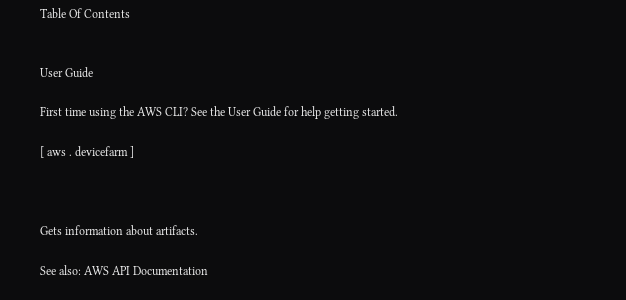Table Of Contents


User Guide

First time using the AWS CLI? See the User Guide for help getting started.

[ aws . devicefarm ]



Gets information about artifacts.

See also: AWS API Documentation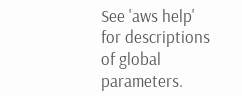See 'aws help' for descriptions of global parameters.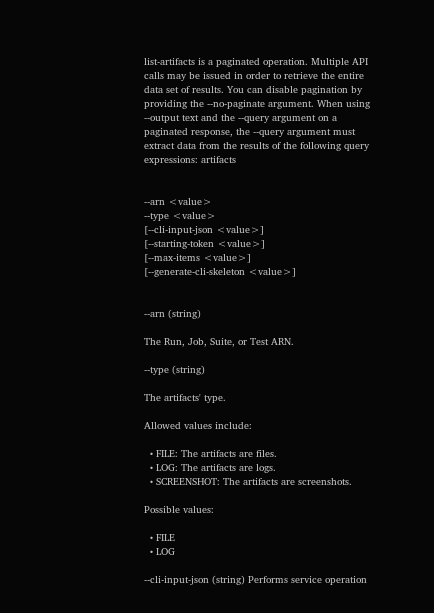list-artifacts is a paginated operation. Multiple API calls may be issued in order to retrieve the entire data set of results. You can disable pagination by providing the --no-paginate argument. When using --output text and the --query argument on a paginated response, the --query argument must extract data from the results of the following query expressions: artifacts


--arn <value>
--type <value>
[--cli-input-json <value>]
[--starting-token <value>]
[--max-items <value>]
[--generate-cli-skeleton <value>]


--arn (string)

The Run, Job, Suite, or Test ARN.

--type (string)

The artifacts' type.

Allowed values include:

  • FILE: The artifacts are files.
  • LOG: The artifacts are logs.
  • SCREENSHOT: The artifacts are screenshots.

Possible values:

  • FILE
  • LOG

--cli-input-json (string) Performs service operation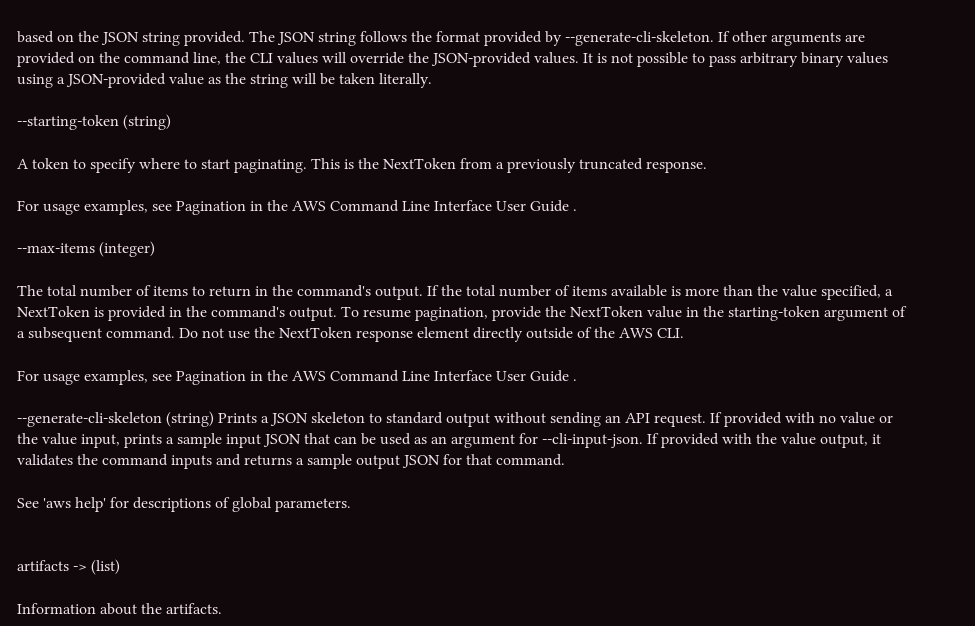based on the JSON string provided. The JSON string follows the format provided by --generate-cli-skeleton. If other arguments are provided on the command line, the CLI values will override the JSON-provided values. It is not possible to pass arbitrary binary values using a JSON-provided value as the string will be taken literally.

--starting-token (string)

A token to specify where to start paginating. This is the NextToken from a previously truncated response.

For usage examples, see Pagination in the AWS Command Line Interface User Guide .

--max-items (integer)

The total number of items to return in the command's output. If the total number of items available is more than the value specified, a NextToken is provided in the command's output. To resume pagination, provide the NextToken value in the starting-token argument of a subsequent command. Do not use the NextToken response element directly outside of the AWS CLI.

For usage examples, see Pagination in the AWS Command Line Interface User Guide .

--generate-cli-skeleton (string) Prints a JSON skeleton to standard output without sending an API request. If provided with no value or the value input, prints a sample input JSON that can be used as an argument for --cli-input-json. If provided with the value output, it validates the command inputs and returns a sample output JSON for that command.

See 'aws help' for descriptions of global parameters.


artifacts -> (list)

Information about the artifacts.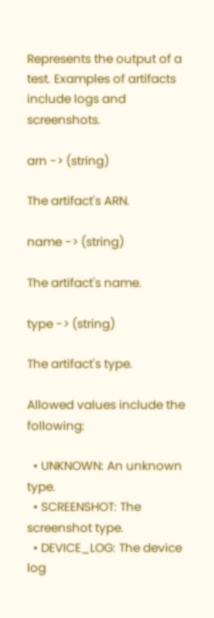Represents the output of a test. Examples of artifacts include logs and screenshots.

arn -> (string)

The artifact's ARN.

name -> (string)

The artifact's name.

type -> (string)

The artifact's type.

Allowed values include the following:

  • UNKNOWN: An unknown type.
  • SCREENSHOT: The screenshot type.
  • DEVICE_LOG: The device log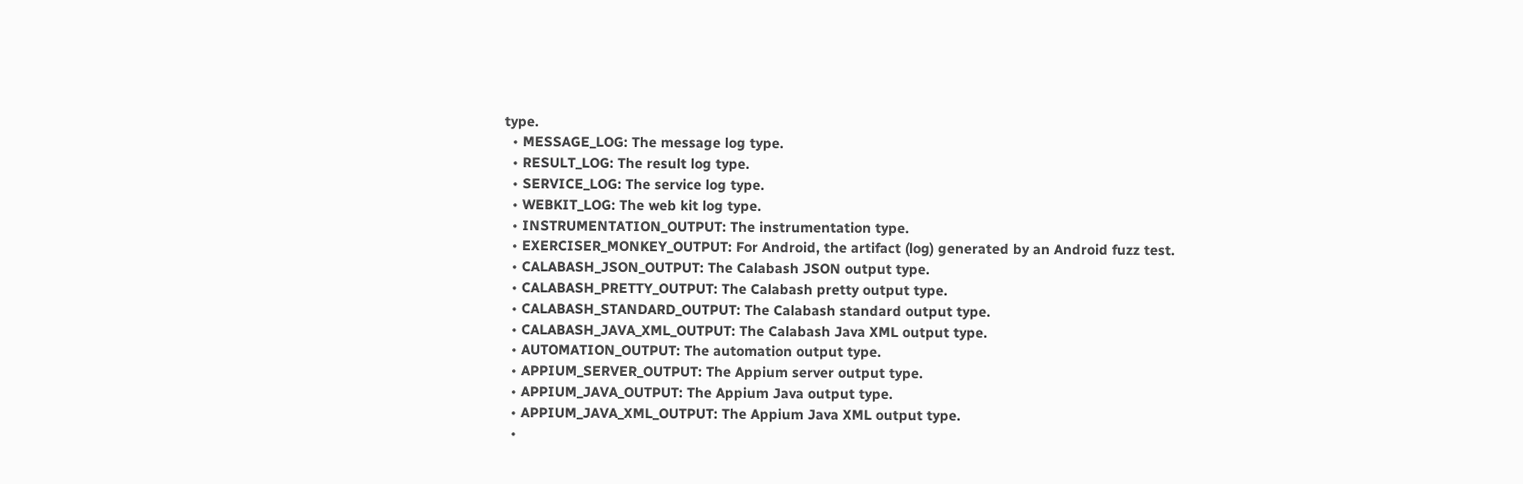type.
  • MESSAGE_LOG: The message log type.
  • RESULT_LOG: The result log type.
  • SERVICE_LOG: The service log type.
  • WEBKIT_LOG: The web kit log type.
  • INSTRUMENTATION_OUTPUT: The instrumentation type.
  • EXERCISER_MONKEY_OUTPUT: For Android, the artifact (log) generated by an Android fuzz test.
  • CALABASH_JSON_OUTPUT: The Calabash JSON output type.
  • CALABASH_PRETTY_OUTPUT: The Calabash pretty output type.
  • CALABASH_STANDARD_OUTPUT: The Calabash standard output type.
  • CALABASH_JAVA_XML_OUTPUT: The Calabash Java XML output type.
  • AUTOMATION_OUTPUT: The automation output type.
  • APPIUM_SERVER_OUTPUT: The Appium server output type.
  • APPIUM_JAVA_OUTPUT: The Appium Java output type.
  • APPIUM_JAVA_XML_OUTPUT: The Appium Java XML output type.
  •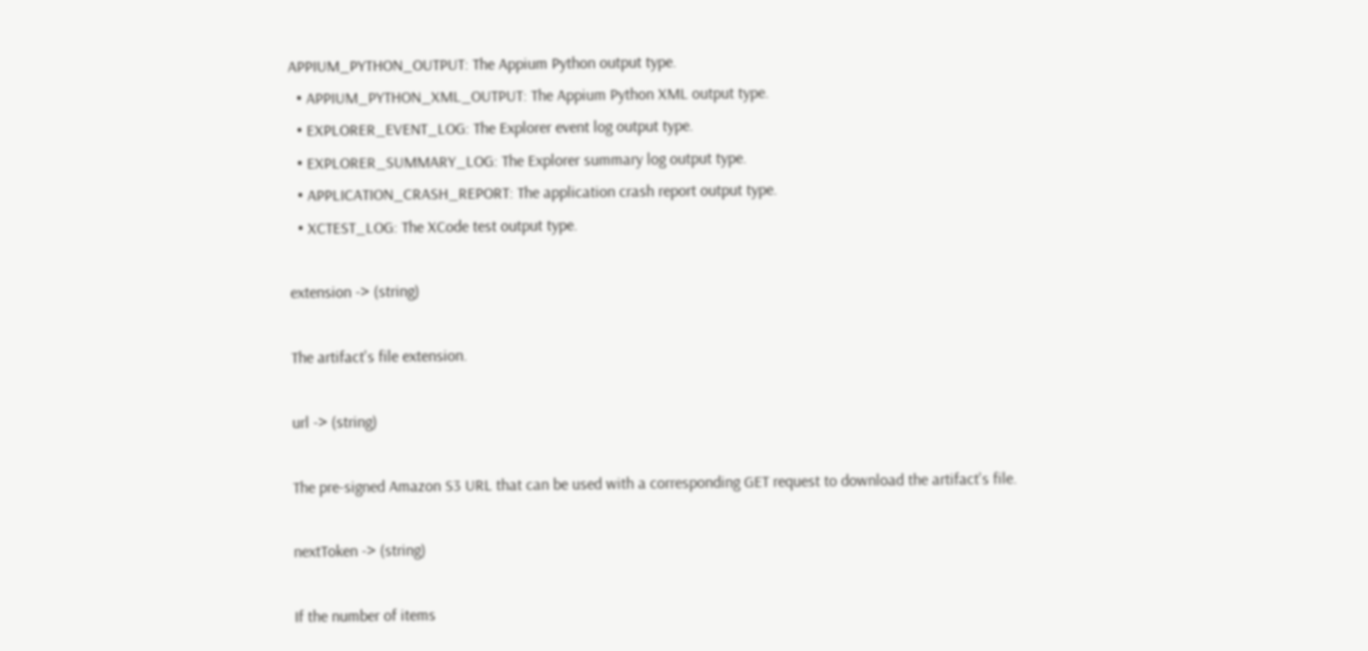APPIUM_PYTHON_OUTPUT: The Appium Python output type.
  • APPIUM_PYTHON_XML_OUTPUT: The Appium Python XML output type.
  • EXPLORER_EVENT_LOG: The Explorer event log output type.
  • EXPLORER_SUMMARY_LOG: The Explorer summary log output type.
  • APPLICATION_CRASH_REPORT: The application crash report output type.
  • XCTEST_LOG: The XCode test output type.

extension -> (string)

The artifact's file extension.

url -> (string)

The pre-signed Amazon S3 URL that can be used with a corresponding GET request to download the artifact's file.

nextToken -> (string)

If the number of items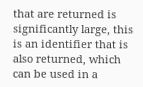that are returned is significantly large, this is an identifier that is also returned, which can be used in a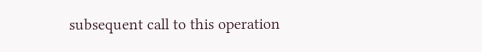subsequent call to this operation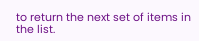to return the next set of items in the list.